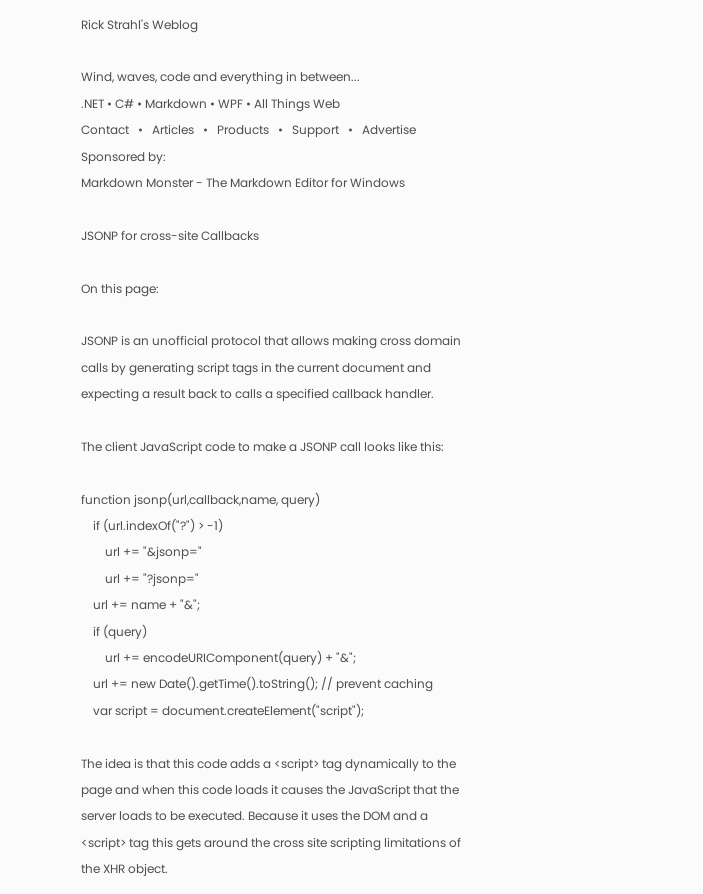Rick Strahl's Weblog

Wind, waves, code and everything in between...
.NET • C# • Markdown • WPF • All Things Web
Contact   •   Articles   •   Products   •   Support   •   Advertise
Sponsored by:
Markdown Monster - The Markdown Editor for Windows

JSONP for cross-site Callbacks

On this page:

JSONP is an unofficial protocol that allows making cross domain calls by generating script tags in the current document and expecting a result back to calls a specified callback handler.

The client JavaScript code to make a JSONP call looks like this:

function jsonp(url,callback,name, query)
    if (url.indexOf("?") > -1)
        url += "&jsonp="
        url += "?jsonp="
    url += name + "&";
    if (query)
        url += encodeURIComponent(query) + "&";
    url += new Date().getTime().toString(); // prevent caching
    var script = document.createElement("script");

The idea is that this code adds a <script> tag dynamically to the page and when this code loads it causes the JavaScript that the server loads to be executed. Because it uses the DOM and a <script> tag this gets around the cross site scripting limitations of the XHR object.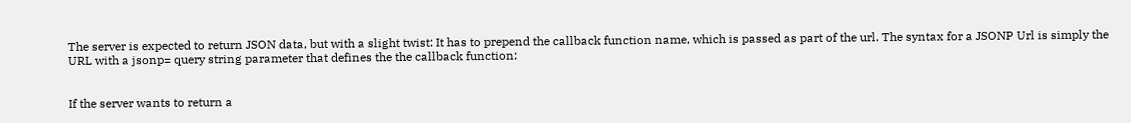The server is expected to return JSON data, but with a slight twist: It has to prepend the callback function name, which is passed as part of the url. The syntax for a JSONP Url is simply the URL with a jsonp= query string parameter that defines the the callback function:


If the server wants to return a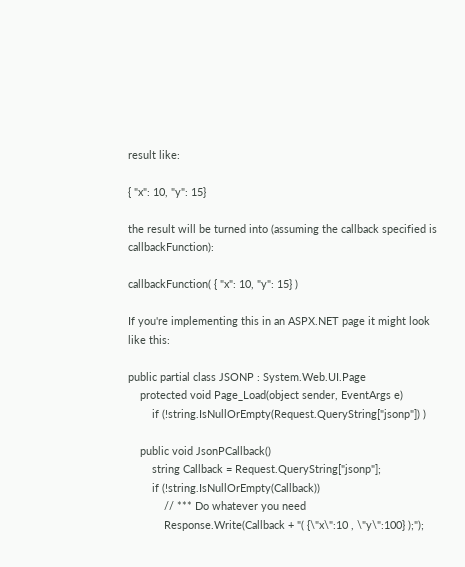result like:

{ "x": 10, "y": 15}

the result will be turned into (assuming the callback specified is callbackFunction):

callbackFunction( { "x": 10, "y": 15} )

If you're implementing this in an ASPX.NET page it might look like this:

public partial class JSONP : System.Web.UI.Page
    protected void Page_Load(object sender, EventArgs e)
        if (!string.IsNullOrEmpty(Request.QueryString["jsonp"]) )

    public void JsonPCallback()
        string Callback = Request.QueryString["jsonp"];
        if (!string.IsNullOrEmpty(Callback))
            // *** Do whatever you need
            Response.Write(Callback + "( {\"x\":10 , \"y\":100} );");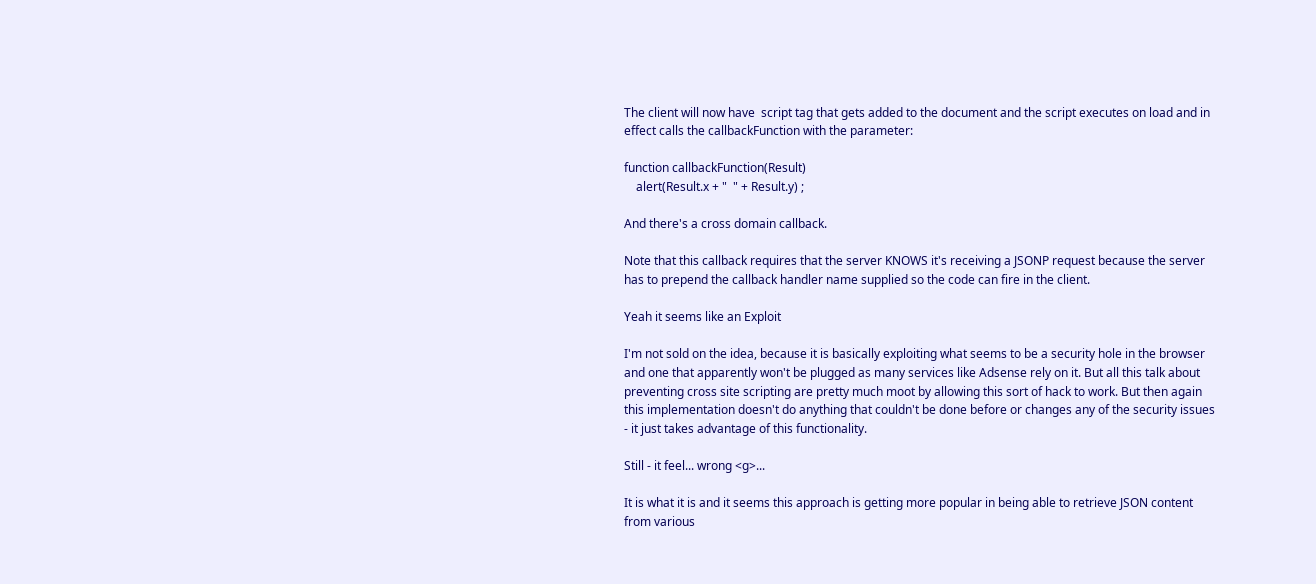The client will now have  script tag that gets added to the document and the script executes on load and in effect calls the callbackFunction with the parameter:

function callbackFunction(Result)
    alert(Result.x + "  " + Result.y) ;

And there's a cross domain callback.

Note that this callback requires that the server KNOWS it's receiving a JSONP request because the server has to prepend the callback handler name supplied so the code can fire in the client.

Yeah it seems like an Exploit

I'm not sold on the idea, because it is basically exploiting what seems to be a security hole in the browser and one that apparently won't be plugged as many services like Adsense rely on it. But all this talk about preventing cross site scripting are pretty much moot by allowing this sort of hack to work. But then again this implementation doesn't do anything that couldn't be done before or changes any of the security issues - it just takes advantage of this functionality.

Still - it feel... wrong <g>...

It is what it is and it seems this approach is getting more popular in being able to retrieve JSON content from various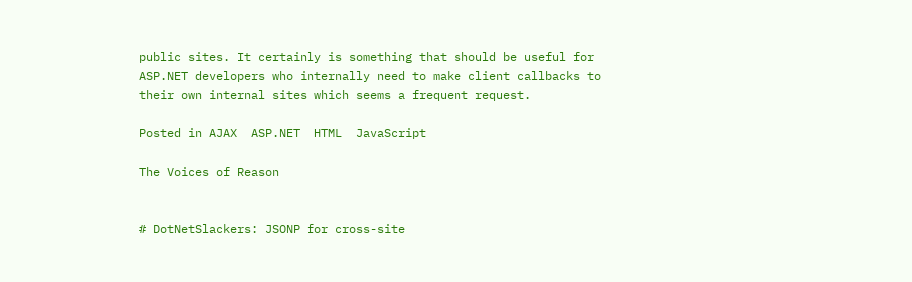public sites. It certainly is something that should be useful for ASP.NET developers who internally need to make client callbacks to their own internal sites which seems a frequent request.

Posted in AJAX  ASP.NET  HTML  JavaScript

The Voices of Reason


# DotNetSlackers: JSONP for cross-site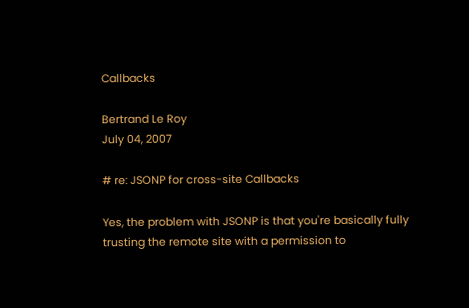Callbacks

Bertrand Le Roy
July 04, 2007

# re: JSONP for cross-site Callbacks

Yes, the problem with JSONP is that you're basically fully trusting the remote site with a permission to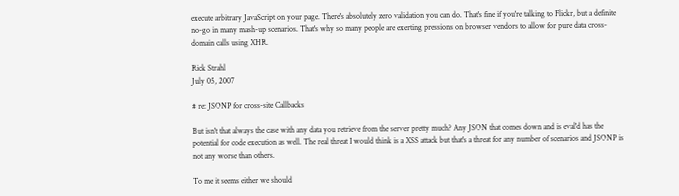execute arbitrary JavaScript on your page. There's absolutely zero validation you can do. That's fine if you're talking to Flickr, but a definite no-go in many mash-up scenarios. That's why so many people are exerting pressions on browser vendors to allow for pure data cross-domain calls using XHR.

Rick Strahl
July 05, 2007

# re: JSONP for cross-site Callbacks

But isn't that always the case with any data you retrieve from the server pretty much? Any JSON that comes down and is eval'd has the potential for code execution as well. The real threat I would think is a XSS attack but that's a threat for any number of scenarios and JSONP is not any worse than others.

To me it seems either we should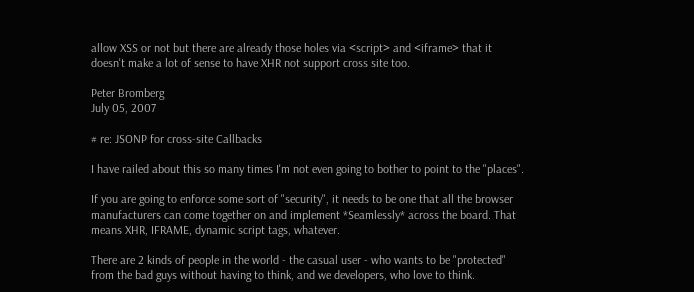allow XSS or not but there are already those holes via <script> and <iframe> that it doesn't make a lot of sense to have XHR not support cross site too.

Peter Bromberg
July 05, 2007

# re: JSONP for cross-site Callbacks

I have railed about this so many times I'm not even going to bother to point to the "places".

If you are going to enforce some sort of "security", it needs to be one that all the browser manufacturers can come together on and implement *Seamlessly* across the board. That means XHR, IFRAME, dynamic script tags, whatever.

There are 2 kinds of people in the world - the casual user - who wants to be "protected" from the bad guys without having to think, and we developers, who love to think.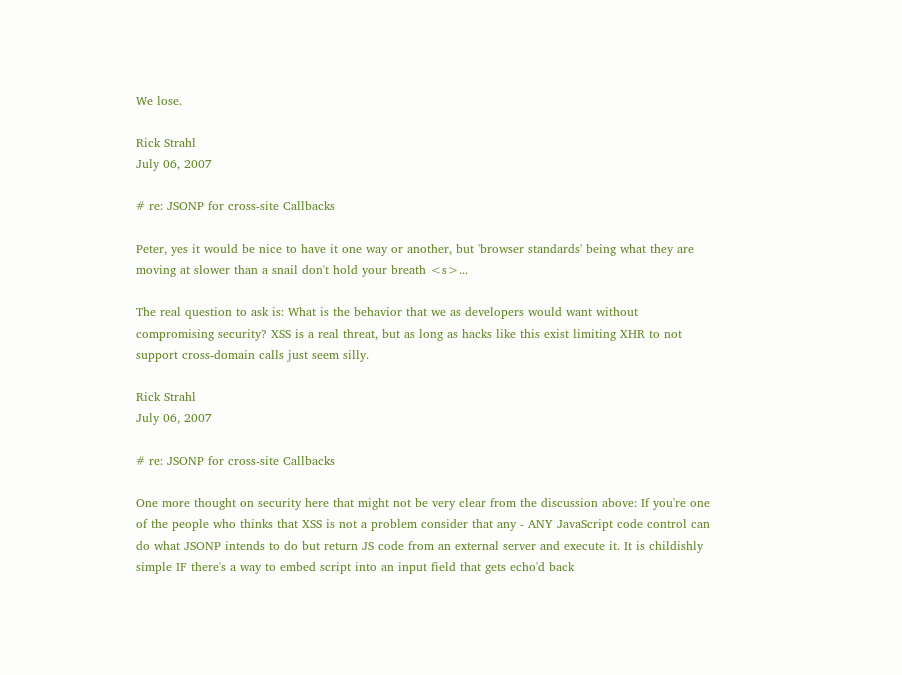We lose.

Rick Strahl
July 06, 2007

# re: JSONP for cross-site Callbacks

Peter, yes it would be nice to have it one way or another, but 'browser standards' being what they are moving at slower than a snail don't hold your breath <s>...

The real question to ask is: What is the behavior that we as developers would want without compromising security? XSS is a real threat, but as long as hacks like this exist limiting XHR to not support cross-domain calls just seem silly.

Rick Strahl
July 06, 2007

# re: JSONP for cross-site Callbacks

One more thought on security here that might not be very clear from the discussion above: If you're one of the people who thinks that XSS is not a problem consider that any - ANY JavaScript code control can do what JSONP intends to do but return JS code from an external server and execute it. It is childishly simple IF there's a way to embed script into an input field that gets echo'd back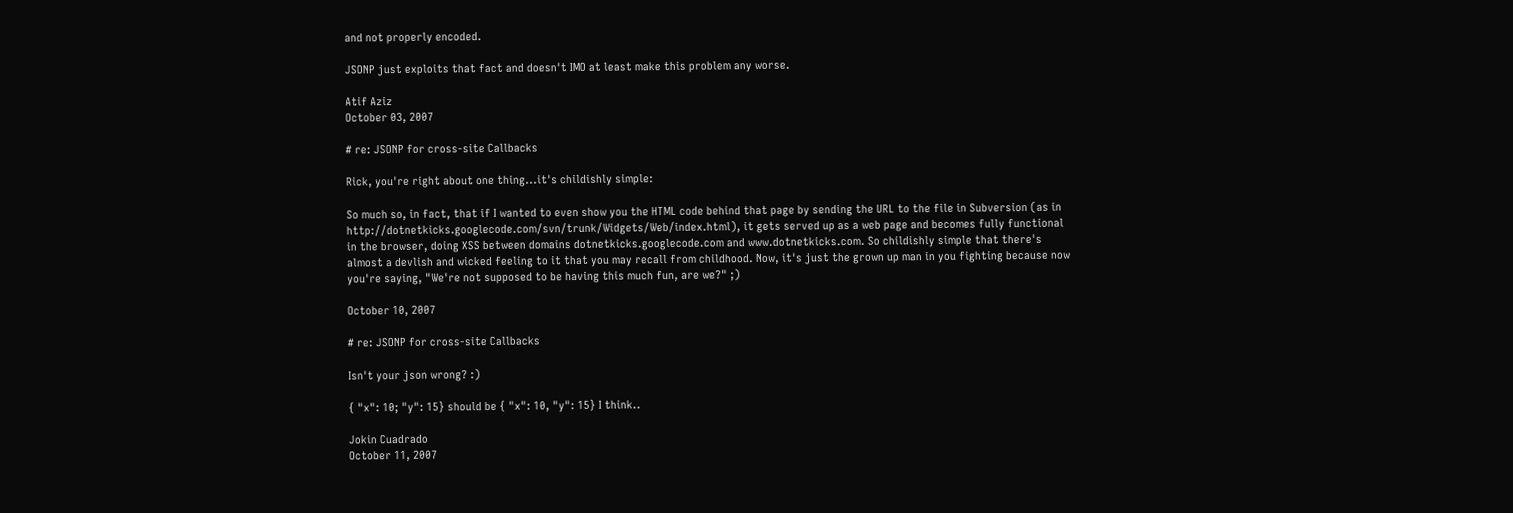and not properly encoded.

JSONP just exploits that fact and doesn't IMO at least make this problem any worse.

Atif Aziz
October 03, 2007

# re: JSONP for cross-site Callbacks

Rick, you're right about one thing...it's childishly simple:

So much so, in fact, that if I wanted to even show you the HTML code behind that page by sending the URL to the file in Subversion (as in http://dotnetkicks.googlecode.com/svn/trunk/Widgets/Web/index.html), it gets served up as a web page and becomes fully functional in the browser, doing XSS between domains dotnetkicks.googlecode.com and www.dotnetkicks.com. So childishly simple that there's almost a devlish and wicked feeling to it that you may recall from childhood. Now, it's just the grown up man in you fighting because now you're saying, "We're not supposed to be having this much fun, are we?" ;)

October 10, 2007

# re: JSONP for cross-site Callbacks

Isn't your json wrong? :)

{ "x": 10; "y": 15} should be { "x": 10, "y": 15} I think..

Jokin Cuadrado
October 11, 2007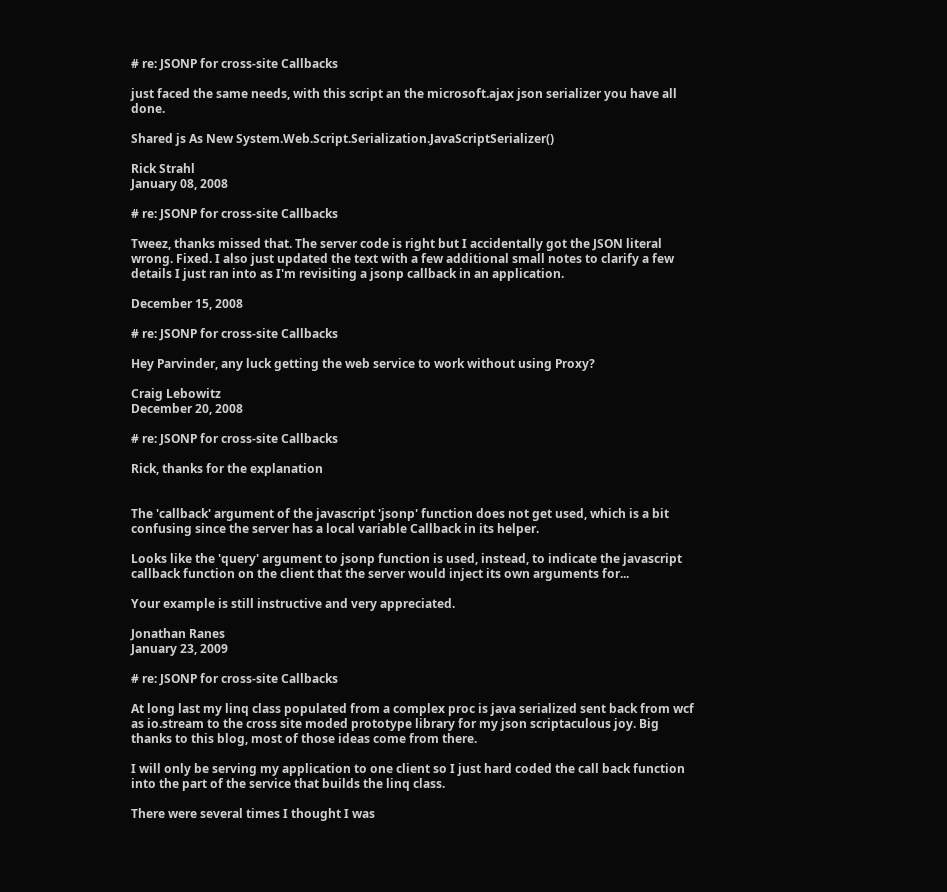# re: JSONP for cross-site Callbacks

just faced the same needs, with this script an the microsoft.ajax json serializer you have all done.

Shared js As New System.Web.Script.Serialization.JavaScriptSerializer()

Rick Strahl
January 08, 2008

# re: JSONP for cross-site Callbacks

Tweez, thanks missed that. The server code is right but I accidentally got the JSON literal wrong. Fixed. I also just updated the text with a few additional small notes to clarify a few details I just ran into as I'm revisiting a jsonp callback in an application.

December 15, 2008

# re: JSONP for cross-site Callbacks

Hey Parvinder, any luck getting the web service to work without using Proxy?

Craig Lebowitz
December 20, 2008

# re: JSONP for cross-site Callbacks

Rick, thanks for the explanation


The 'callback' argument of the javascript 'jsonp' function does not get used, which is a bit confusing since the server has a local variable Callback in its helper.

Looks like the 'query' argument to jsonp function is used, instead, to indicate the javascript callback function on the client that the server would inject its own arguments for...

Your example is still instructive and very appreciated.

Jonathan Ranes
January 23, 2009

# re: JSONP for cross-site Callbacks

At long last my linq class populated from a complex proc is java serialized sent back from wcf as io.stream to the cross site moded prototype library for my json scriptaculous joy. Big thanks to this blog, most of those ideas come from there.

I will only be serving my application to one client so I just hard coded the call back function into the part of the service that builds the linq class.

There were several times I thought I was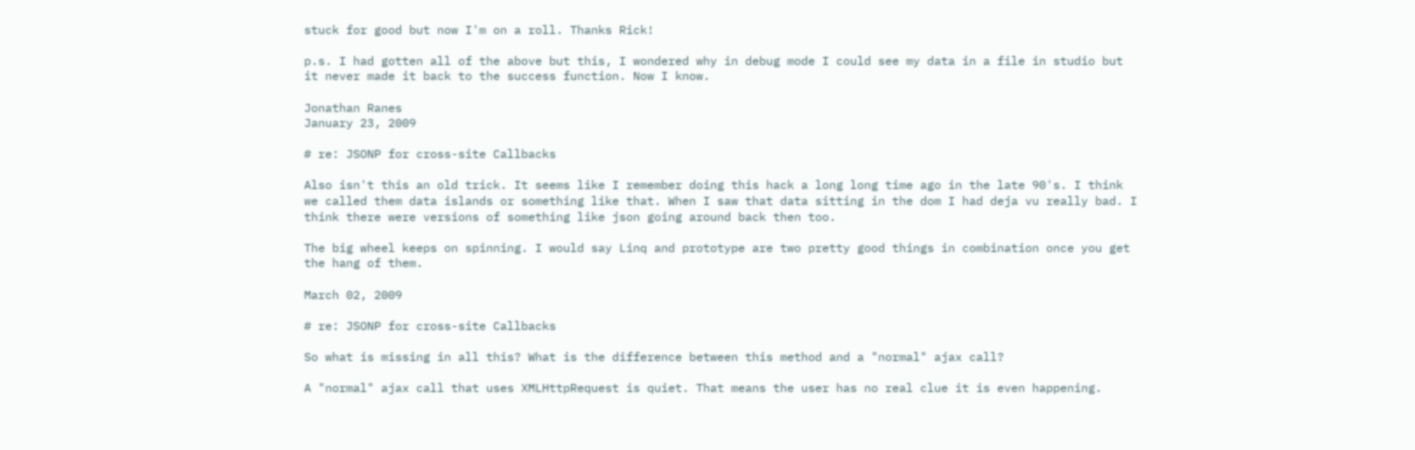stuck for good but now I'm on a roll. Thanks Rick!

p.s. I had gotten all of the above but this, I wondered why in debug mode I could see my data in a file in studio but it never made it back to the success function. Now I know.

Jonathan Ranes
January 23, 2009

# re: JSONP for cross-site Callbacks

Also isn't this an old trick. It seems like I remember doing this hack a long long time ago in the late 90's. I think we called them data islands or something like that. When I saw that data sitting in the dom I had deja vu really bad. I think there were versions of something like json going around back then too.

The big wheel keeps on spinning. I would say Linq and prototype are two pretty good things in combination once you get the hang of them.

March 02, 2009

# re: JSONP for cross-site Callbacks

So what is missing in all this? What is the difference between this method and a "normal" ajax call?

A "normal" ajax call that uses XMLHttpRequest is quiet. That means the user has no real clue it is even happening.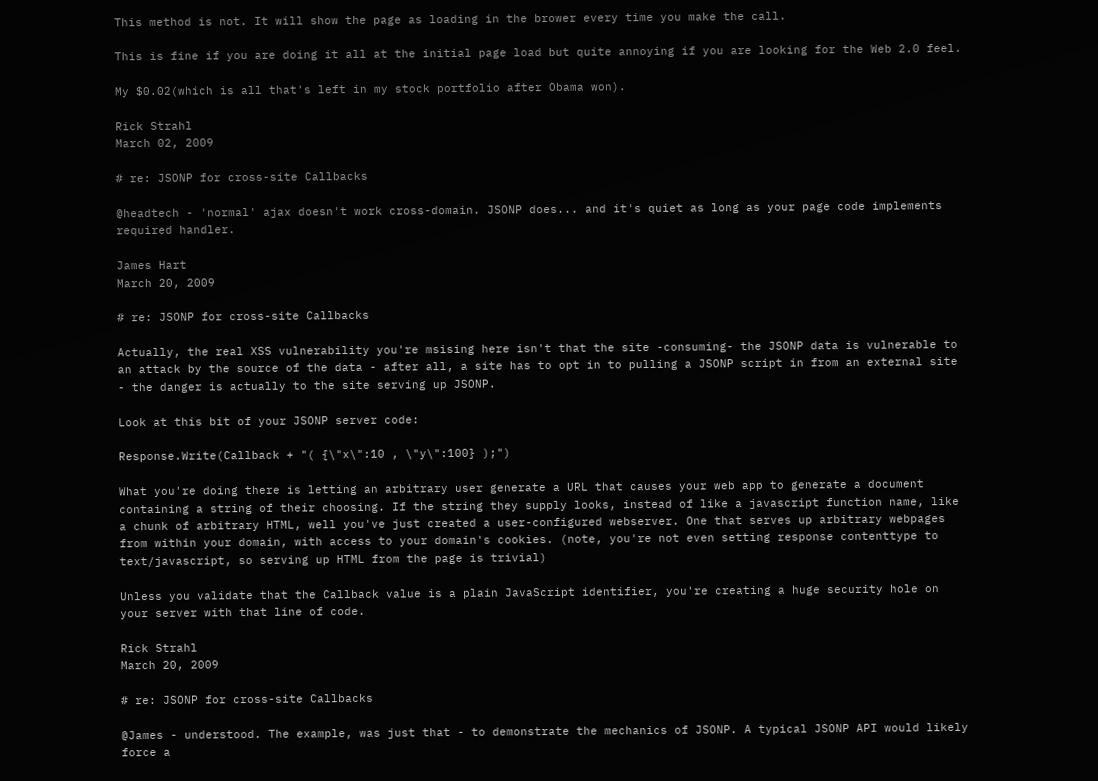This method is not. It will show the page as loading in the brower every time you make the call.

This is fine if you are doing it all at the initial page load but quite annoying if you are looking for the Web 2.0 feel.

My $0.02(which is all that's left in my stock portfolio after Obama won).

Rick Strahl
March 02, 2009

# re: JSONP for cross-site Callbacks

@headtech - 'normal' ajax doesn't work cross-domain. JSONP does... and it's quiet as long as your page code implements required handler.

James Hart
March 20, 2009

# re: JSONP for cross-site Callbacks

Actually, the real XSS vulnerability you're msising here isn't that the site -consuming- the JSONP data is vulnerable to an attack by the source of the data - after all, a site has to opt in to pulling a JSONP script in from an external site - the danger is actually to the site serving up JSONP.

Look at this bit of your JSONP server code:

Response.Write(Callback + "( {\"x\":10 , \"y\":100} );")

What you're doing there is letting an arbitrary user generate a URL that causes your web app to generate a document containing a string of their choosing. If the string they supply looks, instead of like a javascript function name, like a chunk of arbitrary HTML, well you've just created a user-configured webserver. One that serves up arbitrary webpages from within your domain, with access to your domain's cookies. (note, you're not even setting response contenttype to text/javascript, so serving up HTML from the page is trivial)

Unless you validate that the Callback value is a plain JavaScript identifier, you're creating a huge security hole on your server with that line of code.

Rick Strahl
March 20, 2009

# re: JSONP for cross-site Callbacks

@James - understood. The example, was just that - to demonstrate the mechanics of JSONP. A typical JSONP API would likely force a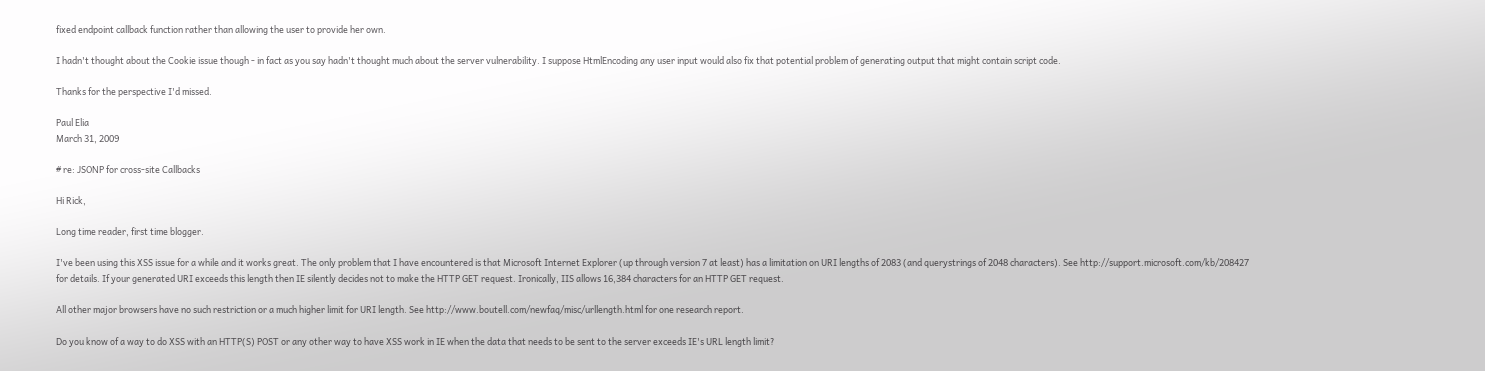fixed endpoint callback function rather than allowing the user to provide her own.

I hadn't thought about the Cookie issue though - in fact as you say hadn't thought much about the server vulnerability. I suppose HtmlEncoding any user input would also fix that potential problem of generating output that might contain script code.

Thanks for the perspective I'd missed.

Paul Elia
March 31, 2009

# re: JSONP for cross-site Callbacks

Hi Rick,

Long time reader, first time blogger.

I've been using this XSS issue for a while and it works great. The only problem that I have encountered is that Microsoft Internet Explorer (up through version 7 at least) has a limitation on URI lengths of 2083 (and querystrings of 2048 characters). See http://support.microsoft.com/kb/208427 for details. If your generated URI exceeds this length then IE silently decides not to make the HTTP GET request. Ironically, IIS allows 16,384 characters for an HTTP GET request.

All other major browsers have no such restriction or a much higher limit for URI length. See http://www.boutell.com/newfaq/misc/urllength.html for one research report.

Do you know of a way to do XSS with an HTTP(S) POST or any other way to have XSS work in IE when the data that needs to be sent to the server exceeds IE's URL length limit?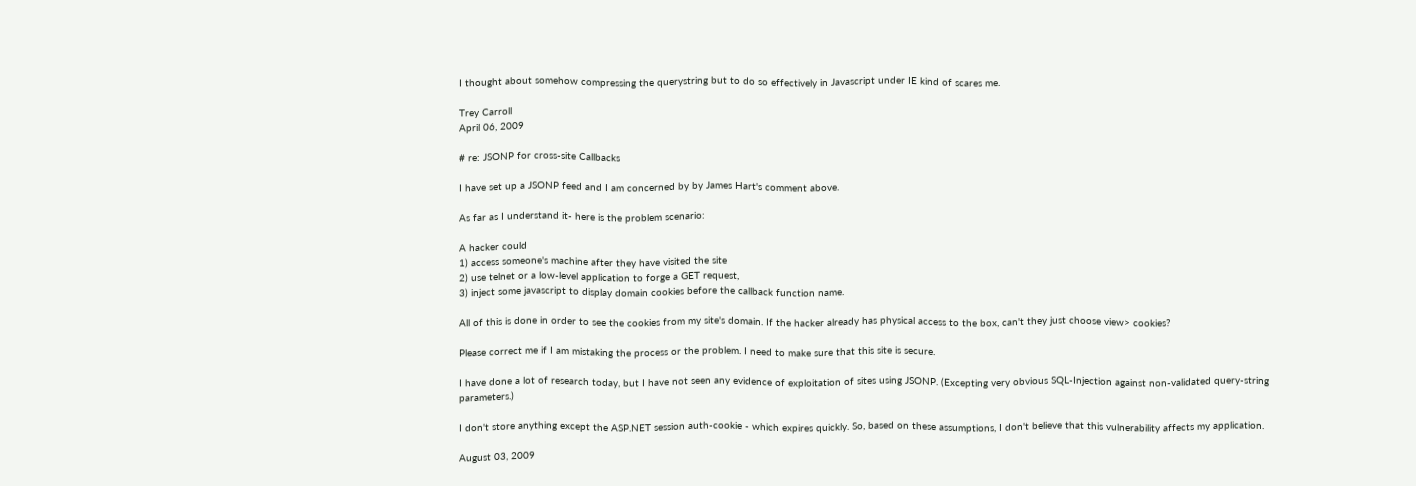I thought about somehow compressing the querystring but to do so effectively in Javascript under IE kind of scares me.

Trey Carroll
April 06, 2009

# re: JSONP for cross-site Callbacks

I have set up a JSONP feed and I am concerned by by James Hart's comment above.

As far as I understand it- here is the problem scenario:

A hacker could
1) access someone's machine after they have visited the site
2) use telnet or a low-level application to forge a GET request,
3) inject some javascript to display domain cookies before the callback function name.

All of this is done in order to see the cookies from my site's domain. If the hacker already has physical access to the box, can't they just choose view> cookies?

Please correct me if I am mistaking the process or the problem. I need to make sure that this site is secure.

I have done a lot of research today, but I have not seen any evidence of exploitation of sites using JSONP. (Excepting very obvious SQL-Injection against non-validated query-string parameters.)

I don't store anything except the ASP.NET session auth-cookie - which expires quickly. So, based on these assumptions, I don't believe that this vulnerability affects my application.

August 03, 2009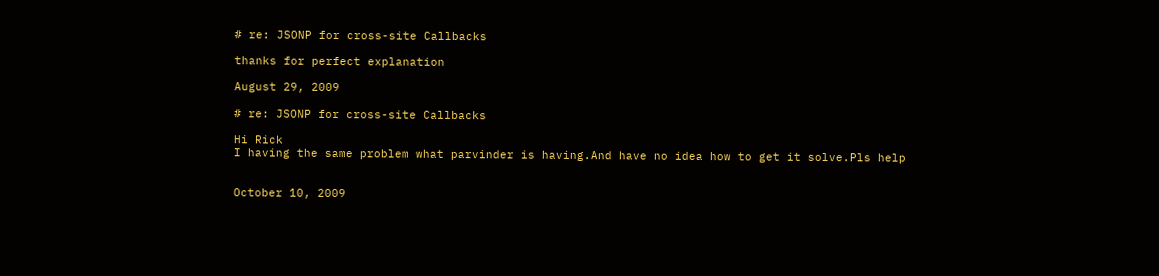# re: JSONP for cross-site Callbacks

thanks for perfect explanation

August 29, 2009

# re: JSONP for cross-site Callbacks

Hi Rick
I having the same problem what parvinder is having.And have no idea how to get it solve.Pls help


October 10, 2009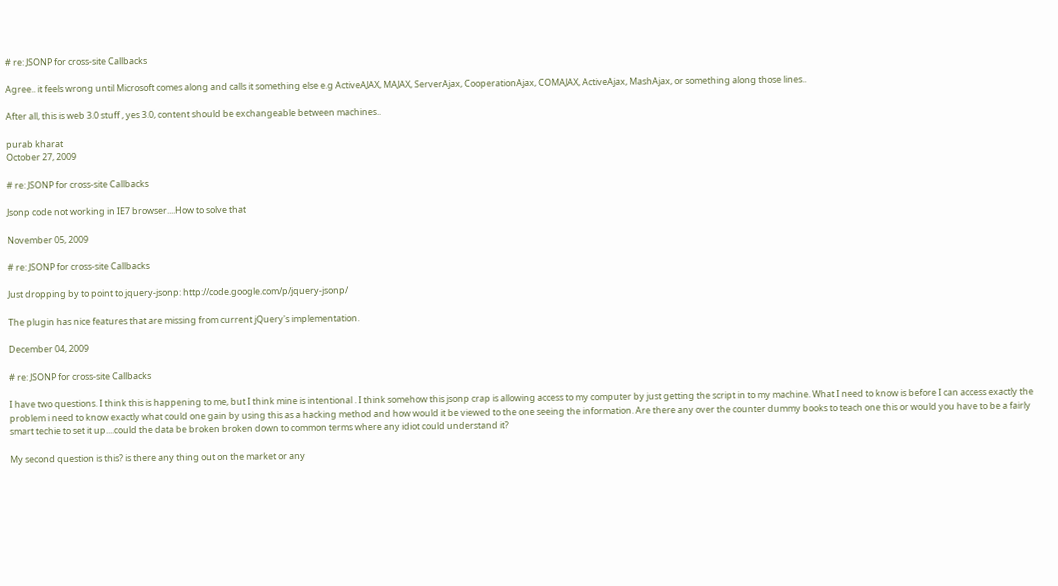# re: JSONP for cross-site Callbacks

Agree.. it feels wrong until Microsoft comes along and calls it something else e.g ActiveAJAX, MAJAX, ServerAjax, CooperationAjax, COMAJAX, ActiveAjax, MashAjax, or something along those lines..

After all, this is web 3.0 stuff , yes 3.0, content should be exchangeable between machines..

purab kharat
October 27, 2009

# re: JSONP for cross-site Callbacks

Jsonp code not working in IE7 browser....How to solve that

November 05, 2009

# re: JSONP for cross-site Callbacks

Just dropping by to point to jquery-jsonp: http://code.google.com/p/jquery-jsonp/

The plugin has nice features that are missing from current jQuery's implementation.

December 04, 2009

# re: JSONP for cross-site Callbacks

I have two questions. I think this is happening to me, but I think mine is intentional . I think somehow this jsonp crap is allowing access to my computer by just getting the script in to my machine. What I need to know is before I can access exactly the problem i need to know exactly what could one gain by using this as a hacking method and how would it be viewed to the one seeing the information. Are there any over the counter dummy books to teach one this or would you have to be a fairly smart techie to set it up....could the data be broken broken down to common terms where any idiot could understand it?

My second question is this? is there any thing out on the market or any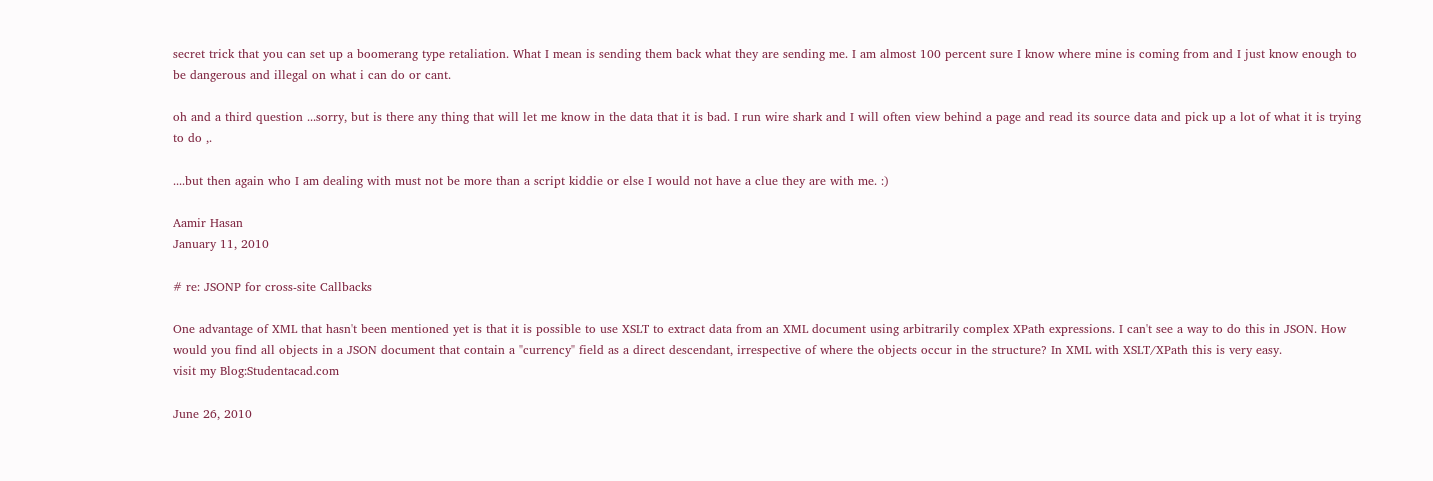secret trick that you can set up a boomerang type retaliation. What I mean is sending them back what they are sending me. I am almost 100 percent sure I know where mine is coming from and I just know enough to be dangerous and illegal on what i can do or cant.

oh and a third question ...sorry, but is there any thing that will let me know in the data that it is bad. I run wire shark and I will often view behind a page and read its source data and pick up a lot of what it is trying to do ,.

....but then again who I am dealing with must not be more than a script kiddie or else I would not have a clue they are with me. :)

Aamir Hasan
January 11, 2010

# re: JSONP for cross-site Callbacks

One advantage of XML that hasn't been mentioned yet is that it is possible to use XSLT to extract data from an XML document using arbitrarily complex XPath expressions. I can't see a way to do this in JSON. How would you find all objects in a JSON document that contain a "currency" field as a direct descendant, irrespective of where the objects occur in the structure? In XML with XSLT/XPath this is very easy.
visit my Blog:Studentacad.com

June 26, 2010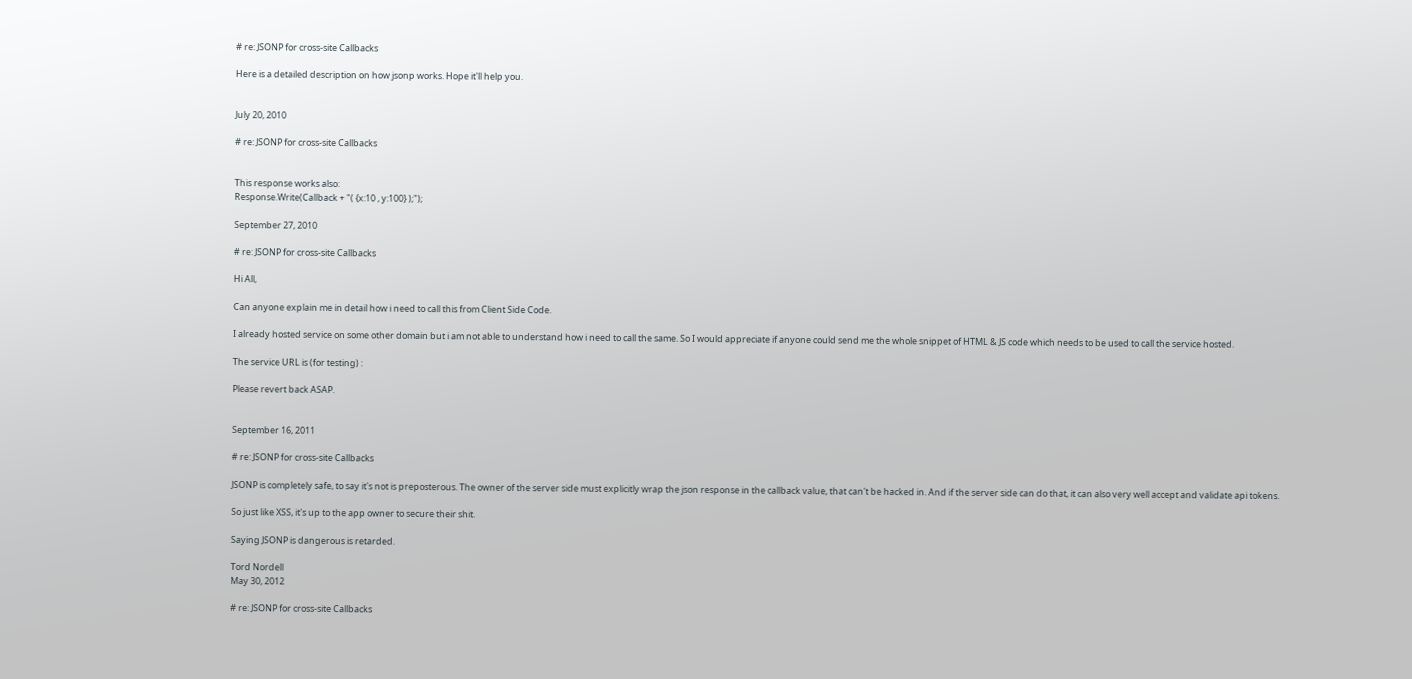# re: JSONP for cross-site Callbacks

Here is a detailed description on how jsonp works. Hope it'll help you.


July 20, 2010

# re: JSONP for cross-site Callbacks


This response works also:
Response.Write(Callback + "( {x:10 , y:100} );");

September 27, 2010

# re: JSONP for cross-site Callbacks

Hi All,

Can anyone explain me in detail how i need to call this from Client Side Code.

I already hosted service on some other domain but i am not able to understand how i need to call the same. So I would appreciate if anyone could send me the whole snippet of HTML & JS code which needs to be used to call the service hosted.

The service URL is (for testing) :

Please revert back ASAP.


September 16, 2011

# re: JSONP for cross-site Callbacks

JSONP is completely safe, to say it's not is preposterous. The owner of the server side must explicitly wrap the json response in the callback value, that can't be hacked in. And if the server side can do that, it can also very well accept and validate api tokens.

So just like XSS, it's up to the app owner to secure their shit.

Saying JSONP is dangerous is retarded.

Tord Nordell
May 30, 2012

# re: JSONP for cross-site Callbacks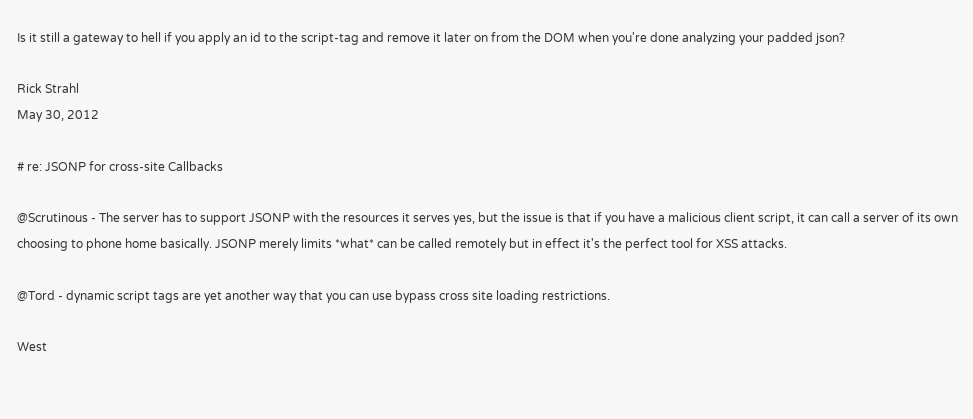Is it still a gateway to hell if you apply an id to the script-tag and remove it later on from the DOM when you're done analyzing your padded json?

Rick Strahl
May 30, 2012

# re: JSONP for cross-site Callbacks

@Scrutinous - The server has to support JSONP with the resources it serves yes, but the issue is that if you have a malicious client script, it can call a server of its own choosing to phone home basically. JSONP merely limits *what* can be called remotely but in effect it's the perfect tool for XSS attacks.

@Tord - dynamic script tags are yet another way that you can use bypass cross site loading restrictions.

West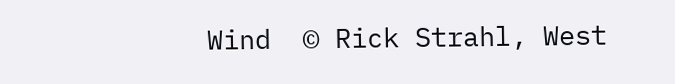Wind  © Rick Strahl, West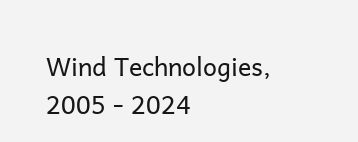Wind Technologies, 2005 - 2024